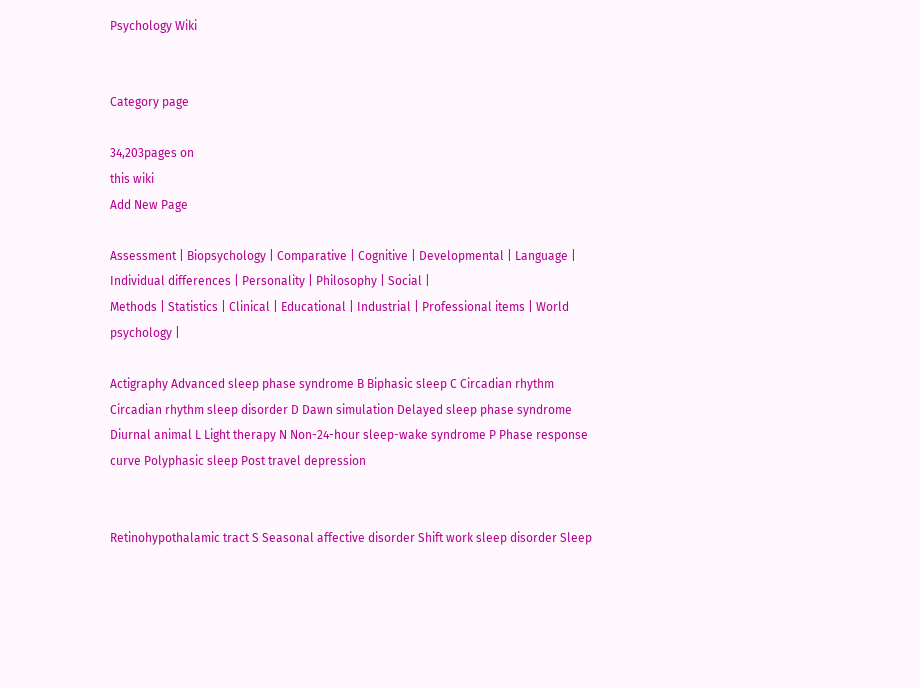Psychology Wiki


Category page

34,203pages on
this wiki
Add New Page

Assessment | Biopsychology | Comparative | Cognitive | Developmental | Language | Individual differences | Personality | Philosophy | Social |
Methods | Statistics | Clinical | Educational | Industrial | Professional items | World psychology |

Actigraphy Advanced sleep phase syndrome B Biphasic sleep C Circadian rhythm Circadian rhythm sleep disorder D Dawn simulation Delayed sleep phase syndrome Diurnal animal L Light therapy N Non-24-hour sleep-wake syndrome P Phase response curve Polyphasic sleep Post travel depression


Retinohypothalamic tract S Seasonal affective disorder Shift work sleep disorder Sleep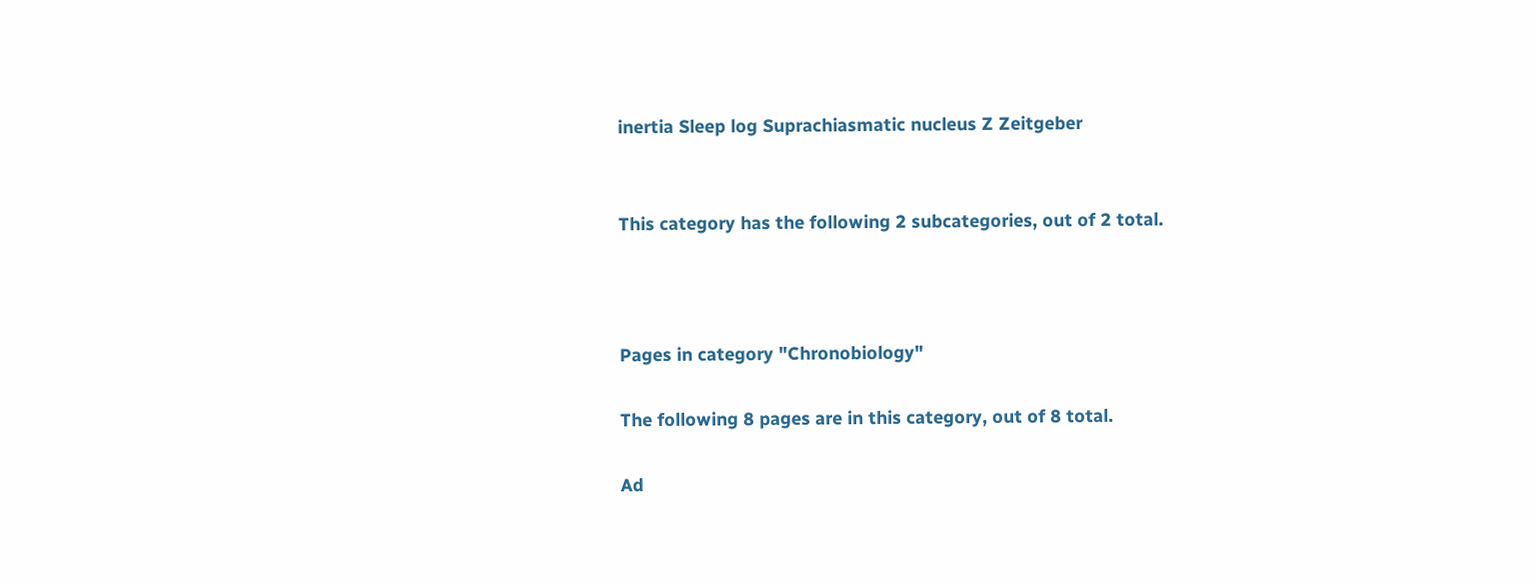inertia Sleep log Suprachiasmatic nucleus Z Zeitgeber


This category has the following 2 subcategories, out of 2 total.



Pages in category "Chronobiology"

The following 8 pages are in this category, out of 8 total.

Ad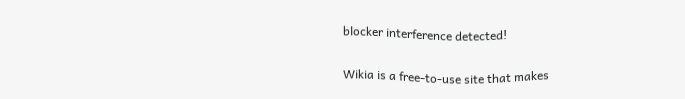blocker interference detected!

Wikia is a free-to-use site that makes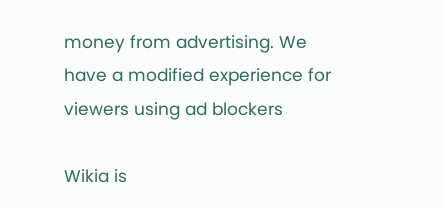money from advertising. We have a modified experience for viewers using ad blockers

Wikia is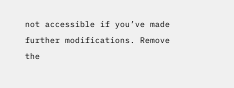not accessible if you’ve made further modifications. Remove the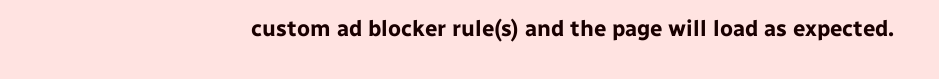custom ad blocker rule(s) and the page will load as expected.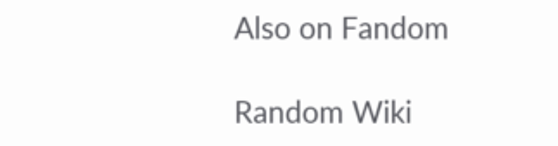Also on Fandom

Random Wiki